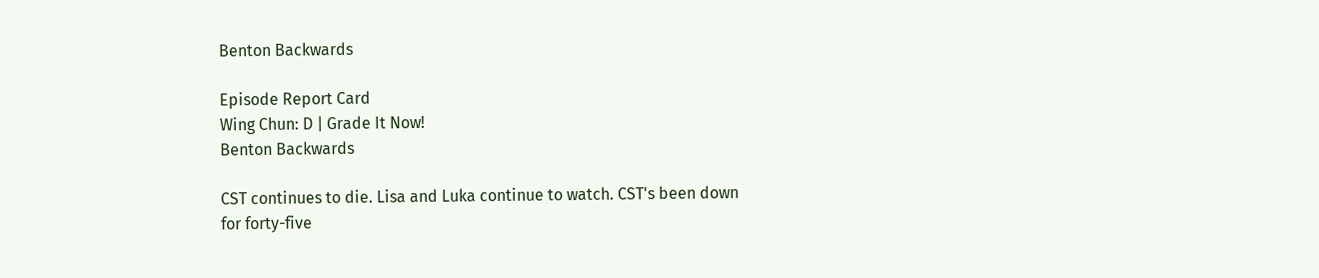Benton Backwards

Episode Report Card
Wing Chun: D | Grade It Now!
Benton Backwards

CST continues to die. Lisa and Luka continue to watch. CST's been down for forty-five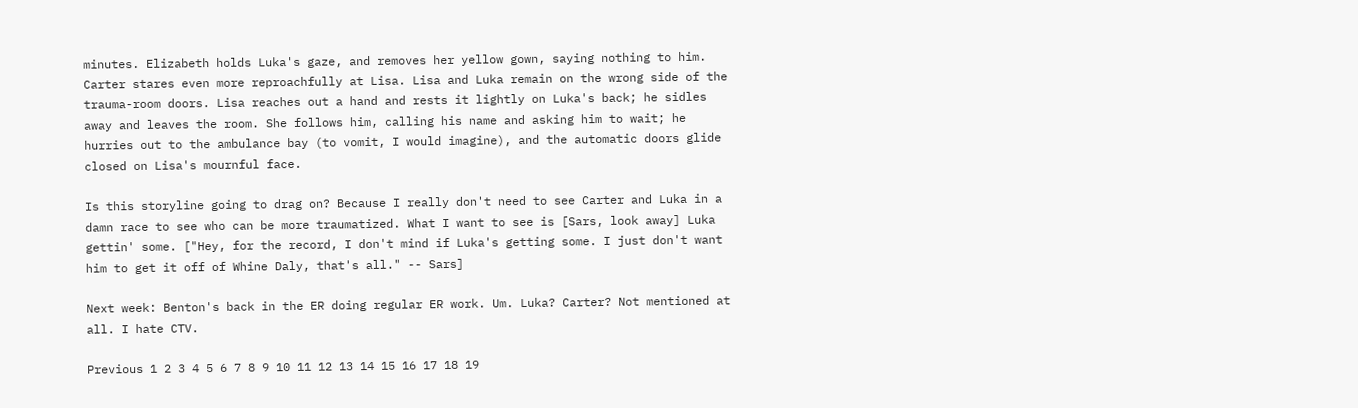minutes. Elizabeth holds Luka's gaze, and removes her yellow gown, saying nothing to him. Carter stares even more reproachfully at Lisa. Lisa and Luka remain on the wrong side of the trauma-room doors. Lisa reaches out a hand and rests it lightly on Luka's back; he sidles away and leaves the room. She follows him, calling his name and asking him to wait; he hurries out to the ambulance bay (to vomit, I would imagine), and the automatic doors glide closed on Lisa's mournful face.

Is this storyline going to drag on? Because I really don't need to see Carter and Luka in a damn race to see who can be more traumatized. What I want to see is [Sars, look away] Luka gettin' some. ["Hey, for the record, I don't mind if Luka's getting some. I just don't want him to get it off of Whine Daly, that's all." -- Sars]

Next week: Benton's back in the ER doing regular ER work. Um. Luka? Carter? Not mentioned at all. I hate CTV.

Previous 1 2 3 4 5 6 7 8 9 10 11 12 13 14 15 16 17 18 19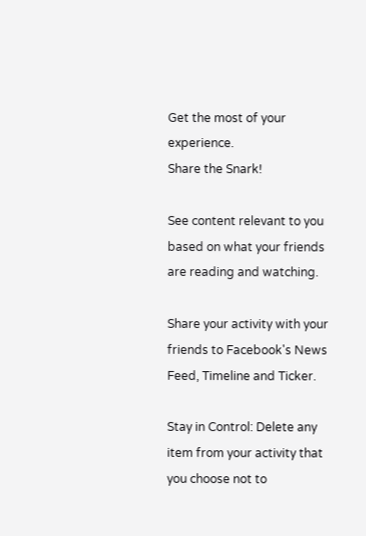Get the most of your experience.
Share the Snark!

See content relevant to you based on what your friends are reading and watching.

Share your activity with your friends to Facebook's News Feed, Timeline and Ticker.

Stay in Control: Delete any item from your activity that you choose not to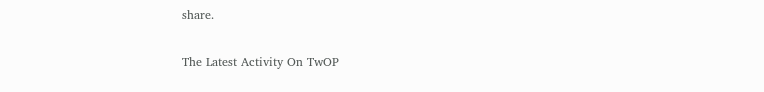share.

The Latest Activity On TwOP